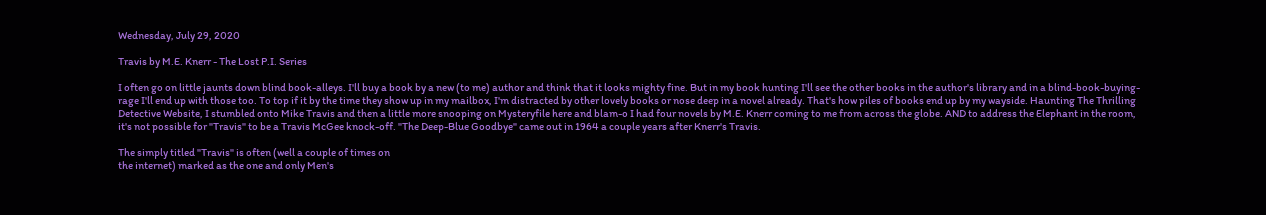Wednesday, July 29, 2020

Travis by M.E. Knerr - The Lost P.I. Series

I often go on little jaunts down blind book-alleys. I'll buy a book by a new (to me) author and think that it looks mighty fine. But in my book hunting I'll see the other books in the author's library and in a blind-book-buying-rage I'll end up with those too. To top if it by the time they show up in my mailbox, I'm distracted by other lovely books or nose deep in a novel already. That's how piles of books end up by my wayside. Haunting The Thrilling Detective Website, I stumbled onto Mike Travis and then a little more snooping on Mysteryfile here and blam-o I had four novels by M.E. Knerr coming to me from across the globe. AND to address the Elephant in the room, it's not possible for "Travis" to be a Travis McGee knock-off. "The Deep-Blue Goodbye" came out in 1964 a couple years after Knerr's Travis.

The simply titled "Travis" is often (well a couple of times on
the internet) marked as the one and only Men's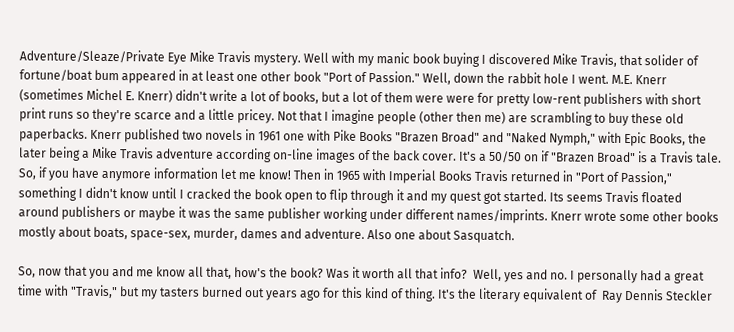Adventure/Sleaze/Private Eye Mike Travis mystery. Well with my manic book buying I discovered Mike Travis, that solider of fortune/boat bum appeared in at least one other book "Port of Passion." Well, down the rabbit hole I went. M.E. Knerr (sometimes Michel E. Knerr) didn't write a lot of books, but a lot of them were were for pretty low-rent publishers with short print runs so they're scarce and a little pricey. Not that I imagine people (other then me) are scrambling to buy these old paperbacks. Knerr published two novels in 1961 one with Pike Books "Brazen Broad" and "Naked Nymph," with Epic Books, the later being a Mike Travis adventure according on-line images of the back cover. It's a 50/50 on if "Brazen Broad" is a Travis tale. So, if you have anymore information let me know! Then in 1965 with Imperial Books Travis returned in "Port of Passion," something I didn't know until I cracked the book open to flip through it and my quest got started. Its seems Travis floated around publishers or maybe it was the same publisher working under different names/imprints. Knerr wrote some other books mostly about boats, space-sex, murder, dames and adventure. Also one about Sasquatch.

So, now that you and me know all that, how's the book? Was it worth all that info?  Well, yes and no. I personally had a great time with "Travis," but my tasters burned out years ago for this kind of thing. It's the literary equivalent of  Ray Dennis Steckler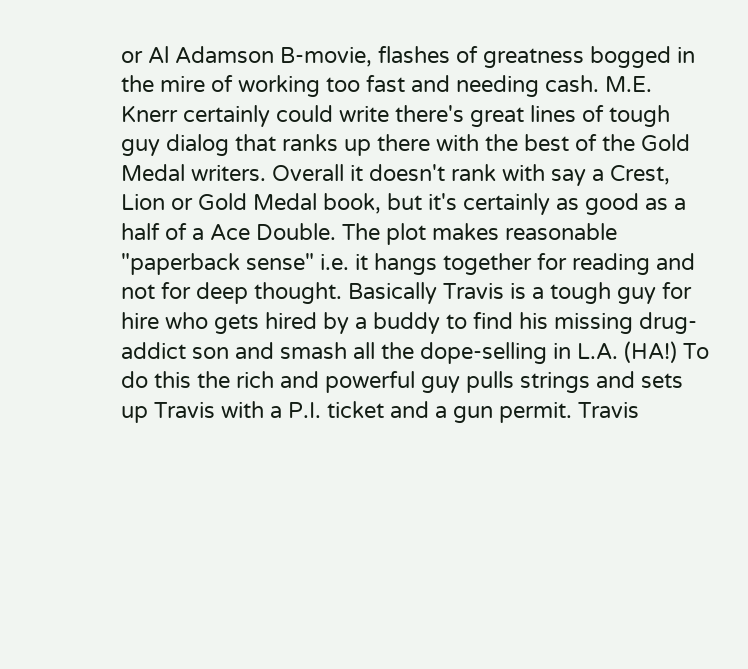or Al Adamson B-movie, flashes of greatness bogged in the mire of working too fast and needing cash. M.E. Knerr certainly could write there's great lines of tough guy dialog that ranks up there with the best of the Gold Medal writers. Overall it doesn't rank with say a Crest, Lion or Gold Medal book, but it's certainly as good as a half of a Ace Double. The plot makes reasonable "paperback sense" i.e. it hangs together for reading and not for deep thought. Basically Travis is a tough guy for hire who gets hired by a buddy to find his missing drug-addict son and smash all the dope-selling in L.A. (HA!) To do this the rich and powerful guy pulls strings and sets up Travis with a P.I. ticket and a gun permit. Travis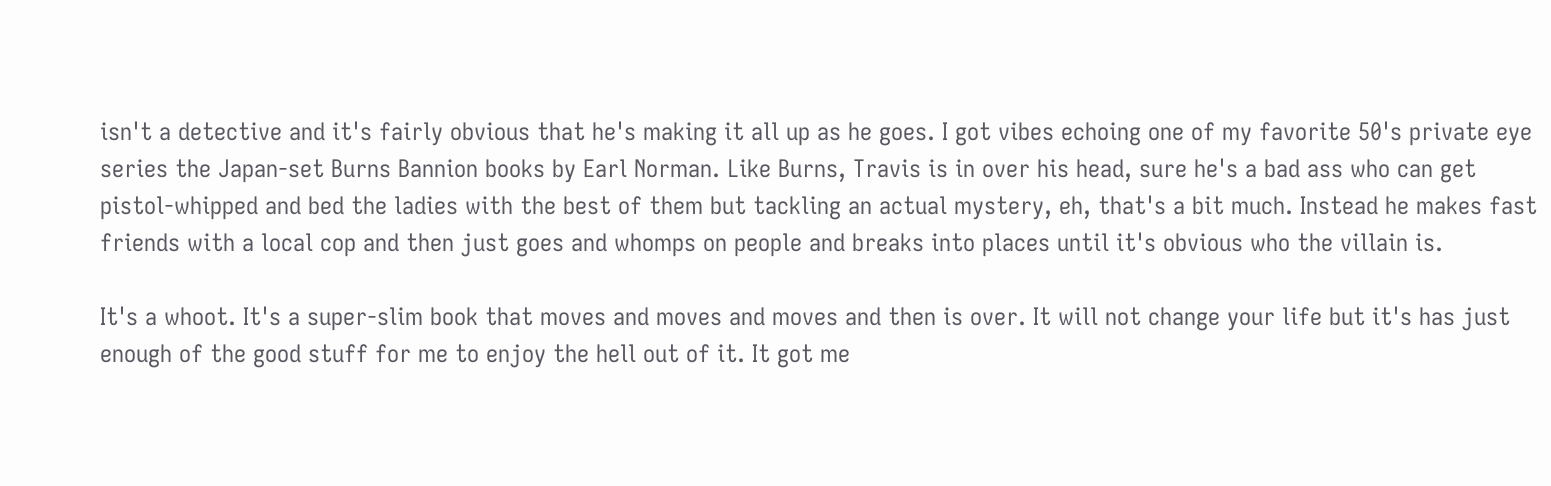isn't a detective and it's fairly obvious that he's making it all up as he goes. I got vibes echoing one of my favorite 50's private eye series the Japan-set Burns Bannion books by Earl Norman. Like Burns, Travis is in over his head, sure he's a bad ass who can get pistol-whipped and bed the ladies with the best of them but tackling an actual mystery, eh, that's a bit much. Instead he makes fast friends with a local cop and then just goes and whomps on people and breaks into places until it's obvious who the villain is.

It's a whoot. It's a super-slim book that moves and moves and moves and then is over. It will not change your life but it's has just enough of the good stuff for me to enjoy the hell out of it. It got me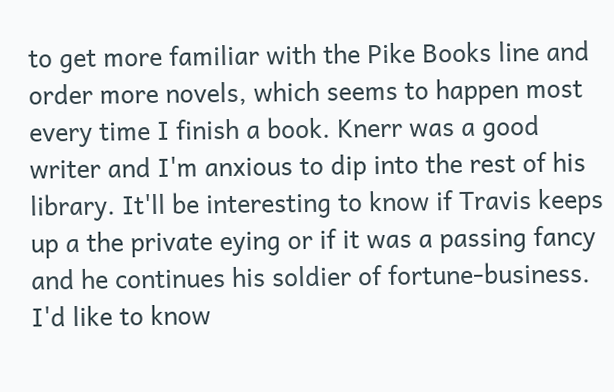to get more familiar with the Pike Books line and order more novels, which seems to happen most every time I finish a book. Knerr was a good writer and I'm anxious to dip into the rest of his library. It'll be interesting to know if Travis keeps up a the private eying or if it was a passing fancy and he continues his soldier of fortune-business. I'd like to know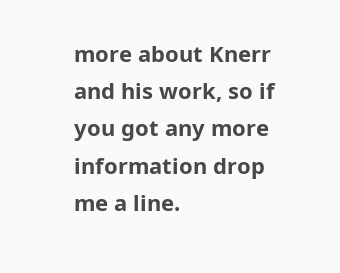more about Knerr and his work, so if you got any more information drop me a line.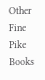Other Fine Pike Books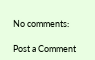No comments:

Post a Comment